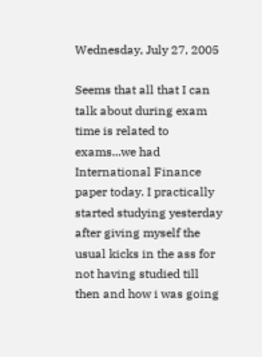Wednesday, July 27, 2005

Seems that all that I can talk about during exam time is related to exams...we had International Finance paper today. I practically started studying yesterday after giving myself the usual kicks in the ass for not having studied till then and how i was going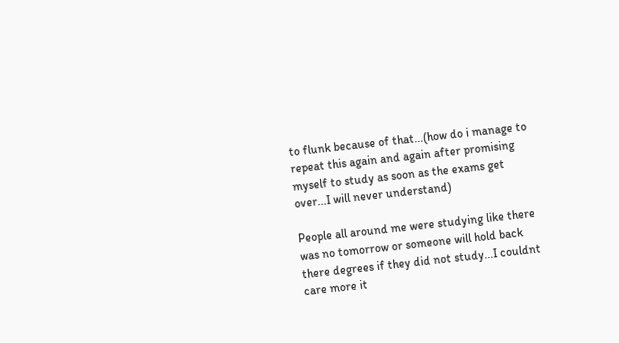to flunk because of that...(how do i manage to repeat this again and again after promising myself to study as soon as the exams get over...I will never understand)

People all around me were studying like there was no tomorrow or someone will hold back there degrees if they did not study...I couldnt care more it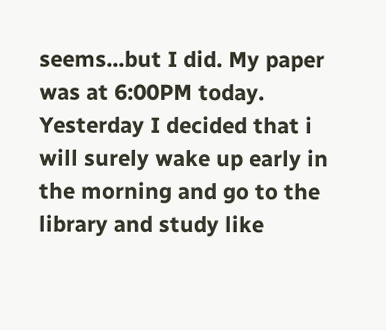seems...but I did. My paper was at 6:00PM today. Yesterday I decided that i will surely wake up early in the morning and go to the library and study like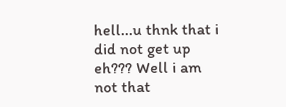hell...u thnk that i did not get up eh??? Well i am not that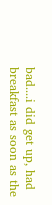bad....i did get up, had breakfast as soon as the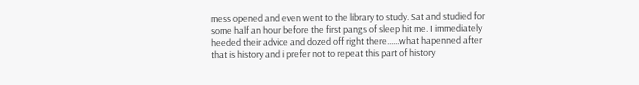mess opened and even went to the library to study. Sat and studied for some half an hour before the first pangs of sleep hit me. I immediately heeded their advice and dozed off right there......what hapenned after that is history and i prefer not to repeat this part of history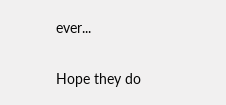ever...

Hope they do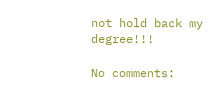not hold back my degree!!!

No comments: